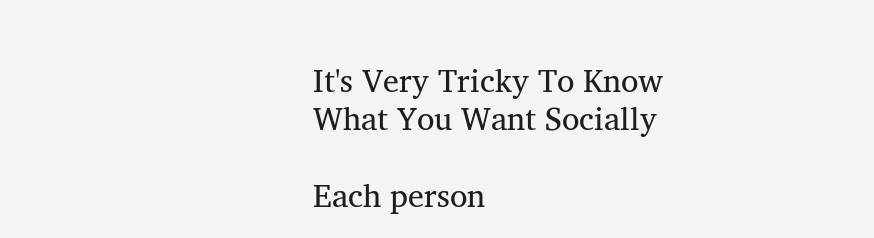It's Very Tricky To Know What You Want Socially

Each person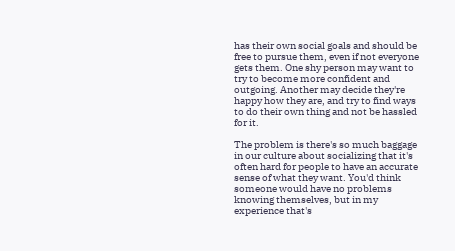has their own social goals and should be free to pursue them, even if not everyone gets them. One shy person may want to try to become more confident and outgoing. Another may decide they're happy how they are, and try to find ways to do their own thing and not be hassled for it.

The problem is there's so much baggage in our culture about socializing that it's often hard for people to have an accurate sense of what they want. You'd think someone would have no problems knowing themselves, but in my experience that's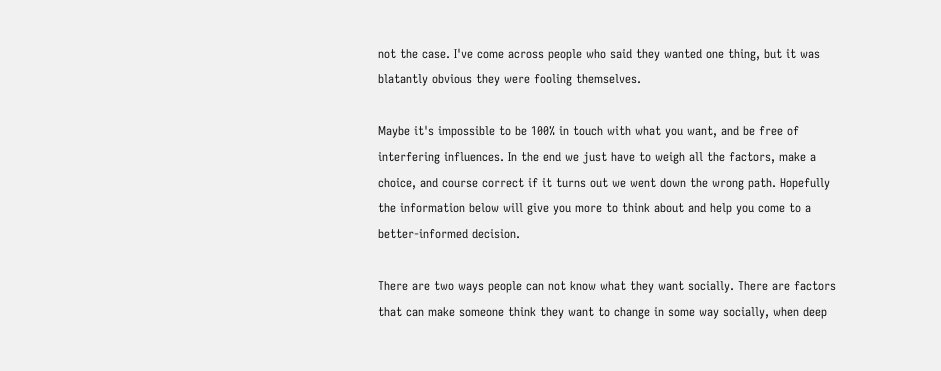not the case. I've come across people who said they wanted one thing, but it was blatantly obvious they were fooling themselves.

Maybe it's impossible to be 100% in touch with what you want, and be free of interfering influences. In the end we just have to weigh all the factors, make a choice, and course correct if it turns out we went down the wrong path. Hopefully the information below will give you more to think about and help you come to a better-informed decision.

There are two ways people can not know what they want socially. There are factors that can make someone think they want to change in some way socially, when deep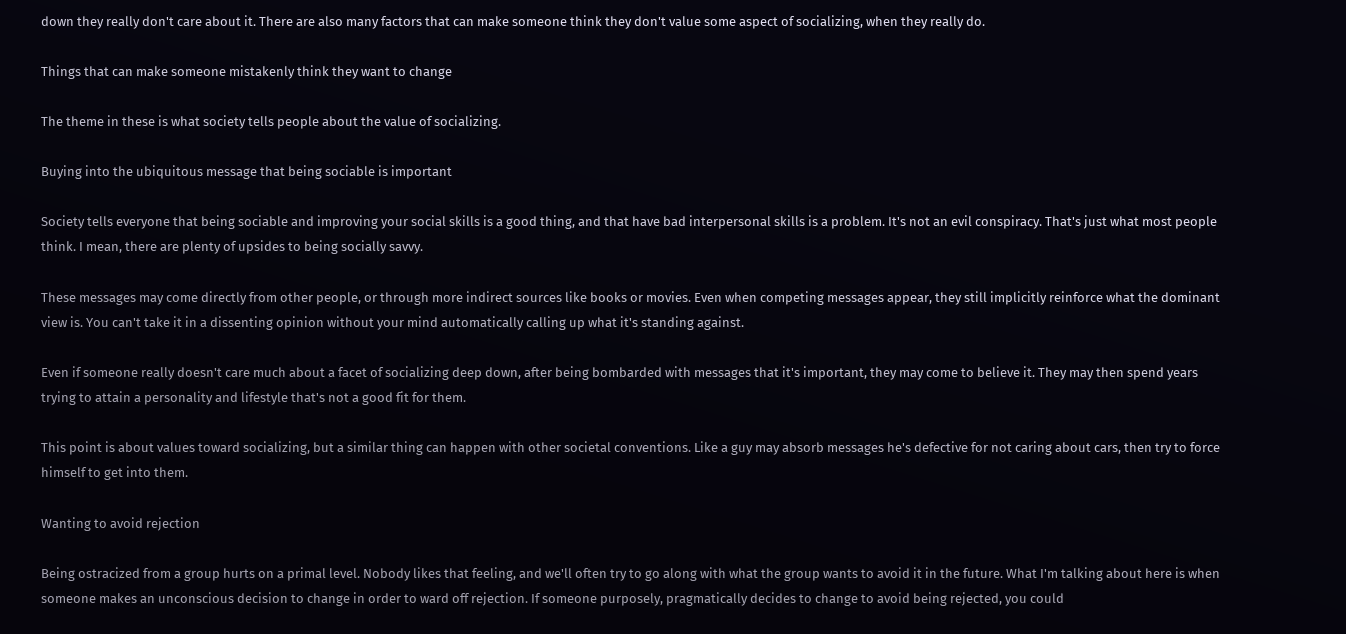down they really don't care about it. There are also many factors that can make someone think they don't value some aspect of socializing, when they really do.

Things that can make someone mistakenly think they want to change

The theme in these is what society tells people about the value of socializing.

Buying into the ubiquitous message that being sociable is important

Society tells everyone that being sociable and improving your social skills is a good thing, and that have bad interpersonal skills is a problem. It's not an evil conspiracy. That's just what most people think. I mean, there are plenty of upsides to being socially savvy.

These messages may come directly from other people, or through more indirect sources like books or movies. Even when competing messages appear, they still implicitly reinforce what the dominant view is. You can't take it in a dissenting opinion without your mind automatically calling up what it's standing against.

Even if someone really doesn't care much about a facet of socializing deep down, after being bombarded with messages that it's important, they may come to believe it. They may then spend years trying to attain a personality and lifestyle that's not a good fit for them.

This point is about values toward socializing, but a similar thing can happen with other societal conventions. Like a guy may absorb messages he's defective for not caring about cars, then try to force himself to get into them.

Wanting to avoid rejection

Being ostracized from a group hurts on a primal level. Nobody likes that feeling, and we'll often try to go along with what the group wants to avoid it in the future. What I'm talking about here is when someone makes an unconscious decision to change in order to ward off rejection. If someone purposely, pragmatically decides to change to avoid being rejected, you could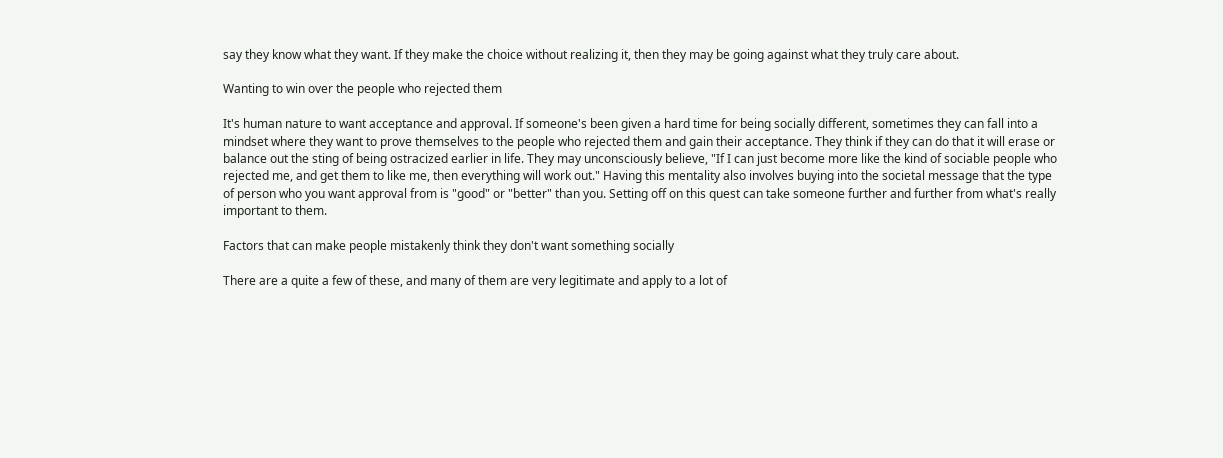say they know what they want. If they make the choice without realizing it, then they may be going against what they truly care about.

Wanting to win over the people who rejected them

It's human nature to want acceptance and approval. If someone's been given a hard time for being socially different, sometimes they can fall into a mindset where they want to prove themselves to the people who rejected them and gain their acceptance. They think if they can do that it will erase or balance out the sting of being ostracized earlier in life. They may unconsciously believe, "If I can just become more like the kind of sociable people who rejected me, and get them to like me, then everything will work out." Having this mentality also involves buying into the societal message that the type of person who you want approval from is "good" or "better" than you. Setting off on this quest can take someone further and further from what's really important to them.

Factors that can make people mistakenly think they don't want something socially

There are a quite a few of these, and many of them are very legitimate and apply to a lot of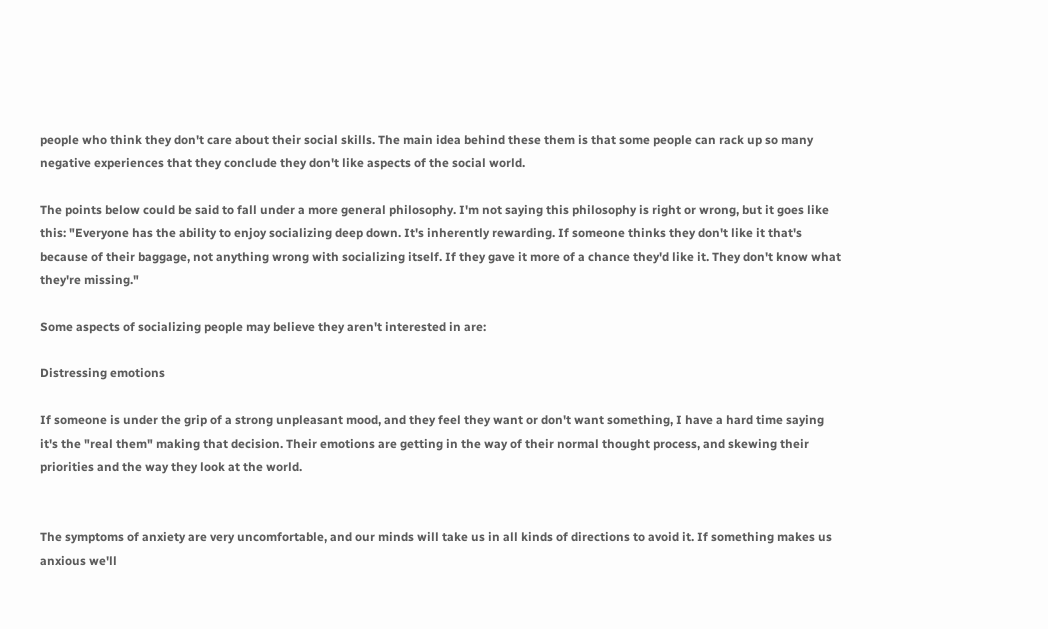people who think they don't care about their social skills. The main idea behind these them is that some people can rack up so many negative experiences that they conclude they don't like aspects of the social world.

The points below could be said to fall under a more general philosophy. I'm not saying this philosophy is right or wrong, but it goes like this: "Everyone has the ability to enjoy socializing deep down. It's inherently rewarding. If someone thinks they don't like it that's because of their baggage, not anything wrong with socializing itself. If they gave it more of a chance they'd like it. They don't know what they're missing."

Some aspects of socializing people may believe they aren't interested in are:

Distressing emotions

If someone is under the grip of a strong unpleasant mood, and they feel they want or don't want something, I have a hard time saying it's the "real them" making that decision. Their emotions are getting in the way of their normal thought process, and skewing their priorities and the way they look at the world.


The symptoms of anxiety are very uncomfortable, and our minds will take us in all kinds of directions to avoid it. If something makes us anxious we'll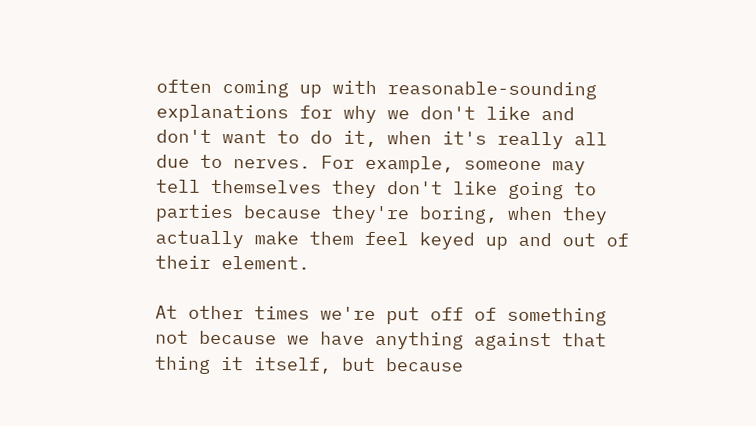often coming up with reasonable-sounding explanations for why we don't like and don't want to do it, when it's really all due to nerves. For example, someone may tell themselves they don't like going to parties because they're boring, when they actually make them feel keyed up and out of their element.

At other times we're put off of something not because we have anything against that thing it itself, but because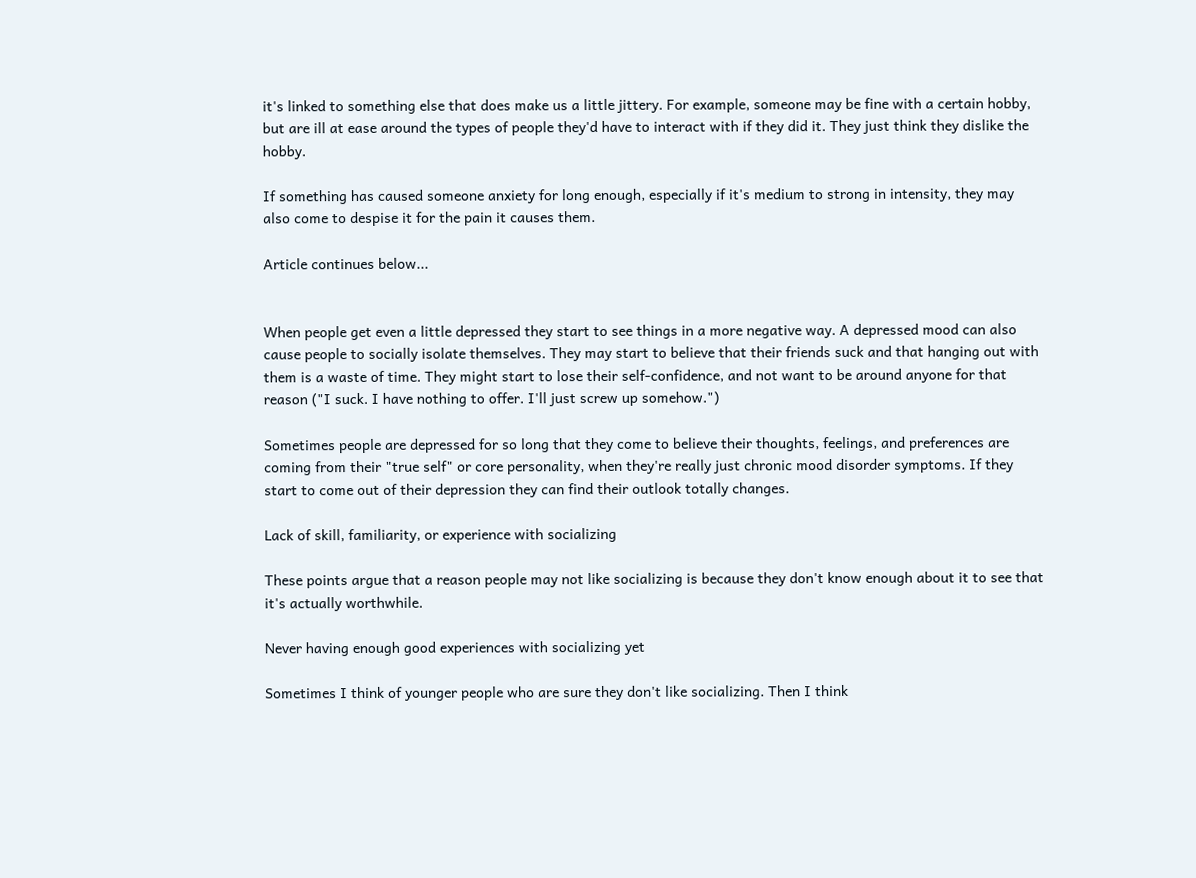it's linked to something else that does make us a little jittery. For example, someone may be fine with a certain hobby, but are ill at ease around the types of people they'd have to interact with if they did it. They just think they dislike the hobby.

If something has caused someone anxiety for long enough, especially if it's medium to strong in intensity, they may also come to despise it for the pain it causes them.

Article continues below...


When people get even a little depressed they start to see things in a more negative way. A depressed mood can also cause people to socially isolate themselves. They may start to believe that their friends suck and that hanging out with them is a waste of time. They might start to lose their self-confidence, and not want to be around anyone for that reason ("I suck. I have nothing to offer. I'll just screw up somehow.")

Sometimes people are depressed for so long that they come to believe their thoughts, feelings, and preferences are coming from their "true self" or core personality, when they're really just chronic mood disorder symptoms. If they start to come out of their depression they can find their outlook totally changes.

Lack of skill, familiarity, or experience with socializing

These points argue that a reason people may not like socializing is because they don't know enough about it to see that it's actually worthwhile.

Never having enough good experiences with socializing yet

Sometimes I think of younger people who are sure they don't like socializing. Then I think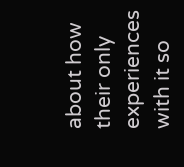about how their only experiences with it so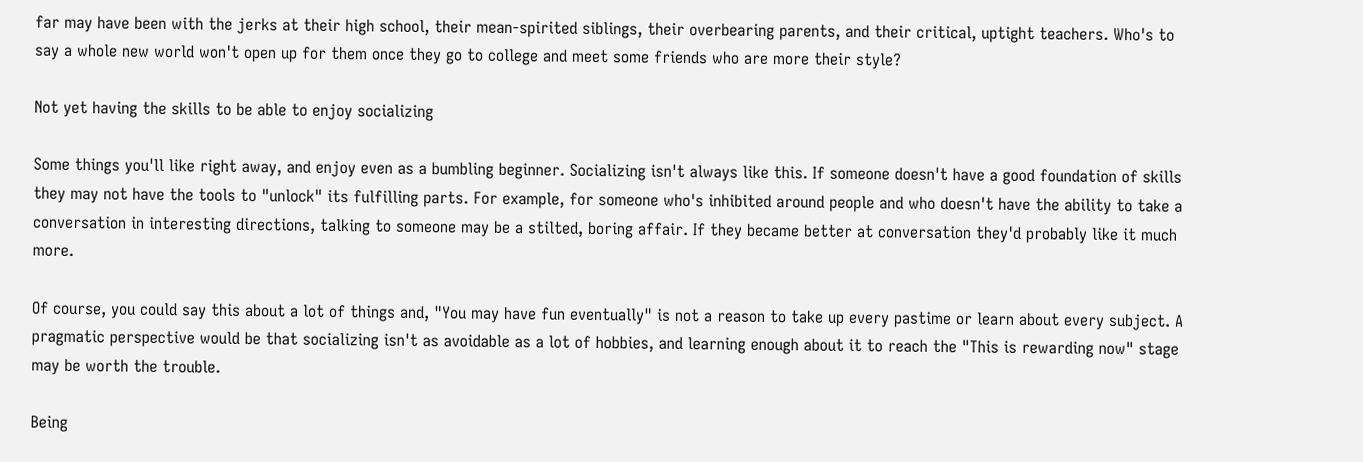far may have been with the jerks at their high school, their mean-spirited siblings, their overbearing parents, and their critical, uptight teachers. Who's to say a whole new world won't open up for them once they go to college and meet some friends who are more their style?

Not yet having the skills to be able to enjoy socializing

Some things you'll like right away, and enjoy even as a bumbling beginner. Socializing isn't always like this. If someone doesn't have a good foundation of skills they may not have the tools to "unlock" its fulfilling parts. For example, for someone who's inhibited around people and who doesn't have the ability to take a conversation in interesting directions, talking to someone may be a stilted, boring affair. If they became better at conversation they'd probably like it much more.

Of course, you could say this about a lot of things and, "You may have fun eventually" is not a reason to take up every pastime or learn about every subject. A pragmatic perspective would be that socializing isn't as avoidable as a lot of hobbies, and learning enough about it to reach the "This is rewarding now" stage may be worth the trouble.

Being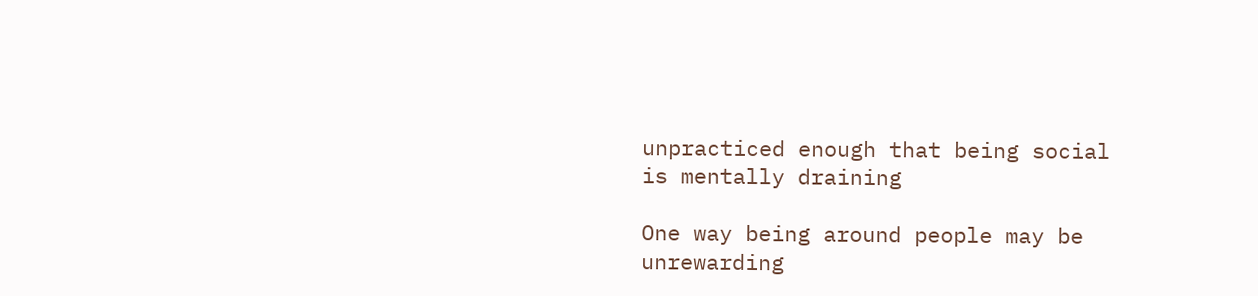unpracticed enough that being social is mentally draining

One way being around people may be unrewarding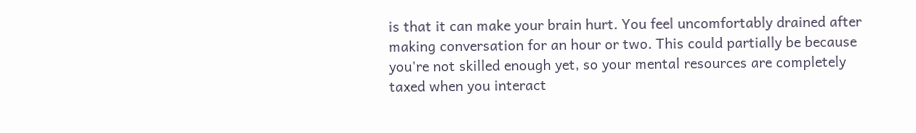is that it can make your brain hurt. You feel uncomfortably drained after making conversation for an hour or two. This could partially be because you're not skilled enough yet, so your mental resources are completely taxed when you interact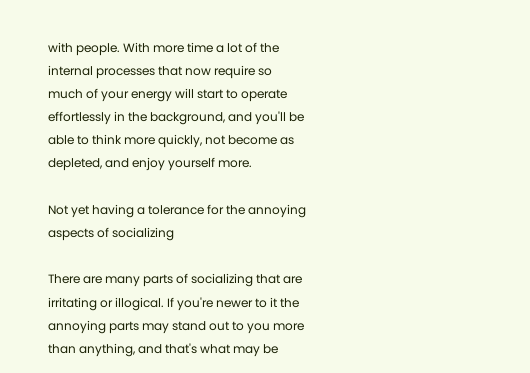with people. With more time a lot of the internal processes that now require so much of your energy will start to operate effortlessly in the background, and you'll be able to think more quickly, not become as depleted, and enjoy yourself more.

Not yet having a tolerance for the annoying aspects of socializing

There are many parts of socializing that are irritating or illogical. If you're newer to it the annoying parts may stand out to you more than anything, and that's what may be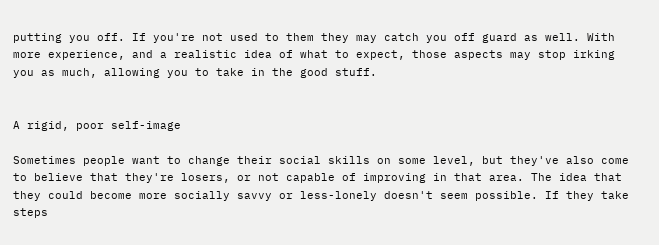putting you off. If you're not used to them they may catch you off guard as well. With more experience, and a realistic idea of what to expect, those aspects may stop irking you as much, allowing you to take in the good stuff.


A rigid, poor self-image

Sometimes people want to change their social skills on some level, but they've also come to believe that they're losers, or not capable of improving in that area. The idea that they could become more socially savvy or less-lonely doesn't seem possible. If they take steps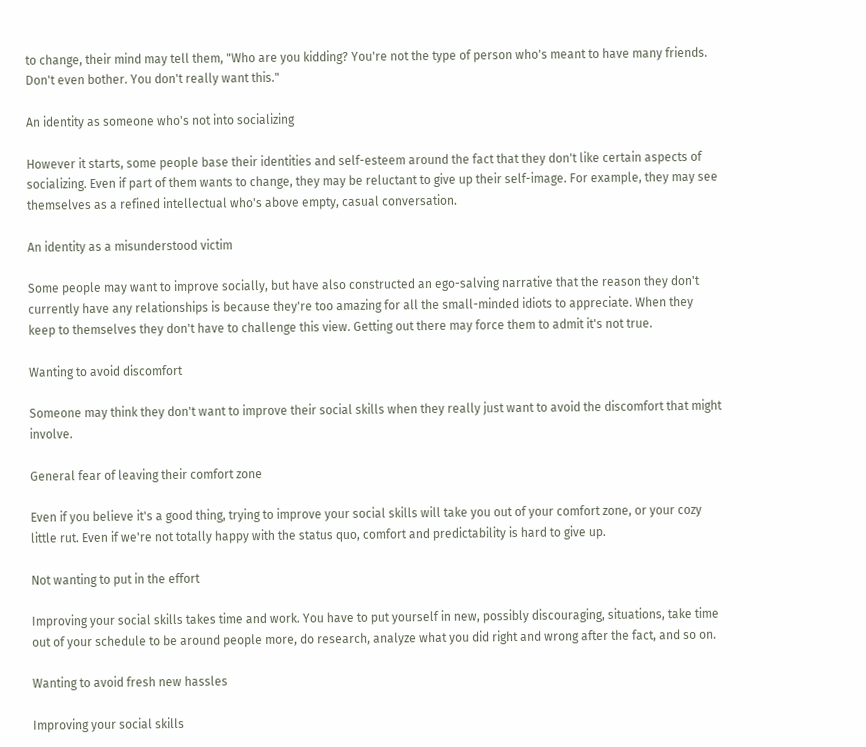to change, their mind may tell them, "Who are you kidding? You're not the type of person who's meant to have many friends. Don't even bother. You don't really want this."

An identity as someone who's not into socializing

However it starts, some people base their identities and self-esteem around the fact that they don't like certain aspects of socializing. Even if part of them wants to change, they may be reluctant to give up their self-image. For example, they may see themselves as a refined intellectual who's above empty, casual conversation.

An identity as a misunderstood victim

Some people may want to improve socially, but have also constructed an ego-salving narrative that the reason they don't currently have any relationships is because they're too amazing for all the small-minded idiots to appreciate. When they keep to themselves they don't have to challenge this view. Getting out there may force them to admit it's not true.

Wanting to avoid discomfort

Someone may think they don't want to improve their social skills when they really just want to avoid the discomfort that might involve.

General fear of leaving their comfort zone

Even if you believe it's a good thing, trying to improve your social skills will take you out of your comfort zone, or your cozy little rut. Even if we're not totally happy with the status quo, comfort and predictability is hard to give up.

Not wanting to put in the effort

Improving your social skills takes time and work. You have to put yourself in new, possibly discouraging, situations, take time out of your schedule to be around people more, do research, analyze what you did right and wrong after the fact, and so on.

Wanting to avoid fresh new hassles

Improving your social skills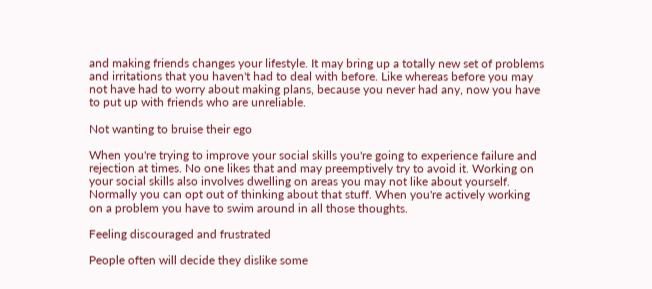and making friends changes your lifestyle. It may bring up a totally new set of problems and irritations that you haven't had to deal with before. Like whereas before you may not have had to worry about making plans, because you never had any, now you have to put up with friends who are unreliable.

Not wanting to bruise their ego

When you're trying to improve your social skills you're going to experience failure and rejection at times. No one likes that and may preemptively try to avoid it. Working on your social skills also involves dwelling on areas you may not like about yourself. Normally you can opt out of thinking about that stuff. When you're actively working on a problem you have to swim around in all those thoughts.

Feeling discouraged and frustrated

People often will decide they dislike some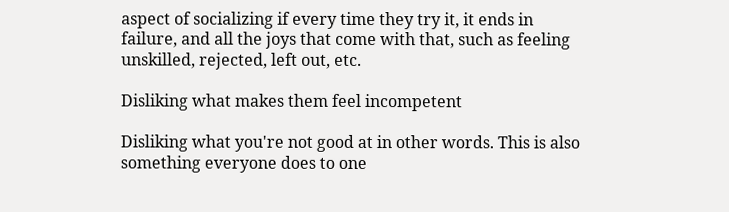aspect of socializing if every time they try it, it ends in failure, and all the joys that come with that, such as feeling unskilled, rejected, left out, etc.

Disliking what makes them feel incompetent

Disliking what you're not good at in other words. This is also something everyone does to one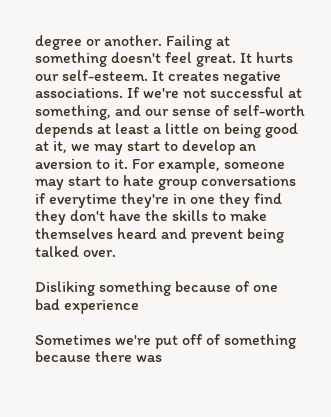degree or another. Failing at something doesn't feel great. It hurts our self-esteem. It creates negative associations. If we're not successful at something, and our sense of self-worth depends at least a little on being good at it, we may start to develop an aversion to it. For example, someone may start to hate group conversations if everytime they're in one they find they don't have the skills to make themselves heard and prevent being talked over.

Disliking something because of one bad experience

Sometimes we're put off of something because there was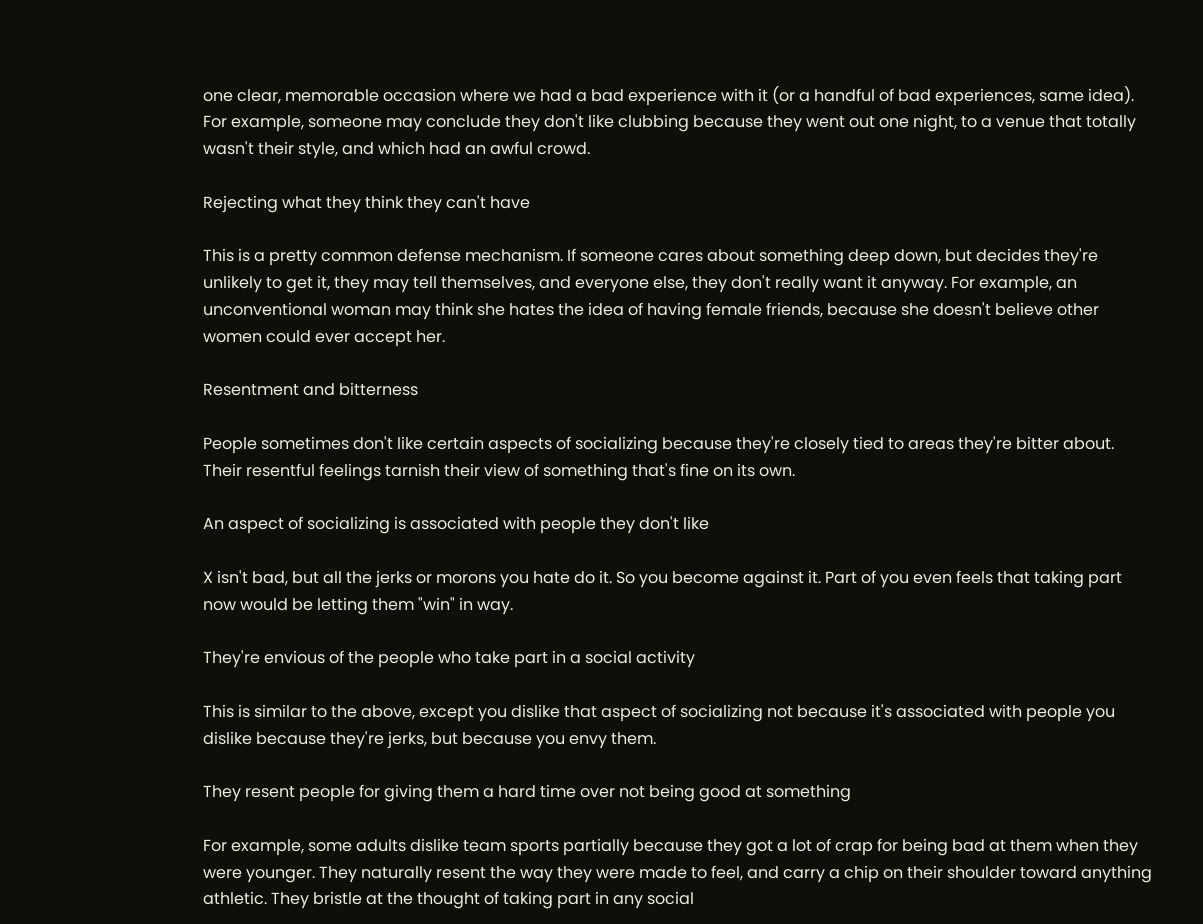one clear, memorable occasion where we had a bad experience with it (or a handful of bad experiences, same idea). For example, someone may conclude they don't like clubbing because they went out one night, to a venue that totally wasn't their style, and which had an awful crowd.

Rejecting what they think they can't have

This is a pretty common defense mechanism. If someone cares about something deep down, but decides they're unlikely to get it, they may tell themselves, and everyone else, they don't really want it anyway. For example, an unconventional woman may think she hates the idea of having female friends, because she doesn't believe other women could ever accept her.

Resentment and bitterness

People sometimes don't like certain aspects of socializing because they're closely tied to areas they're bitter about. Their resentful feelings tarnish their view of something that's fine on its own.

An aspect of socializing is associated with people they don't like

X isn't bad, but all the jerks or morons you hate do it. So you become against it. Part of you even feels that taking part now would be letting them "win" in way.

They're envious of the people who take part in a social activity

This is similar to the above, except you dislike that aspect of socializing not because it's associated with people you dislike because they're jerks, but because you envy them.

They resent people for giving them a hard time over not being good at something

For example, some adults dislike team sports partially because they got a lot of crap for being bad at them when they were younger. They naturally resent the way they were made to feel, and carry a chip on their shoulder toward anything athletic. They bristle at the thought of taking part in any social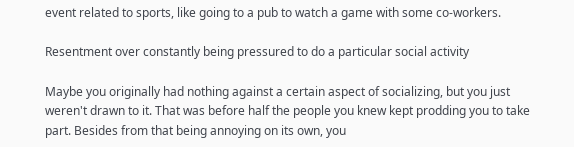event related to sports, like going to a pub to watch a game with some co-workers.

Resentment over constantly being pressured to do a particular social activity

Maybe you originally had nothing against a certain aspect of socializing, but you just weren't drawn to it. That was before half the people you knew kept prodding you to take part. Besides from that being annoying on its own, you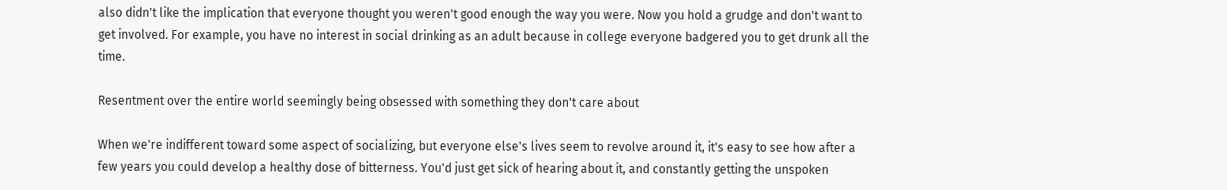also didn't like the implication that everyone thought you weren't good enough the way you were. Now you hold a grudge and don't want to get involved. For example, you have no interest in social drinking as an adult because in college everyone badgered you to get drunk all the time.

Resentment over the entire world seemingly being obsessed with something they don't care about

When we're indifferent toward some aspect of socializing, but everyone else's lives seem to revolve around it, it's easy to see how after a few years you could develop a healthy dose of bitterness. You'd just get sick of hearing about it, and constantly getting the unspoken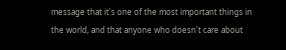message that it's one of the most important things in the world, and that anyone who doesn't care about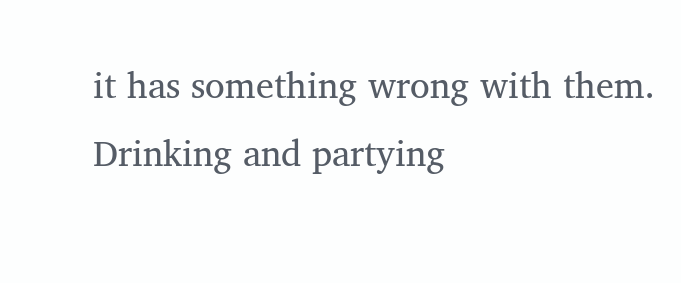it has something wrong with them. Drinking and partying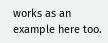works as an example here too.